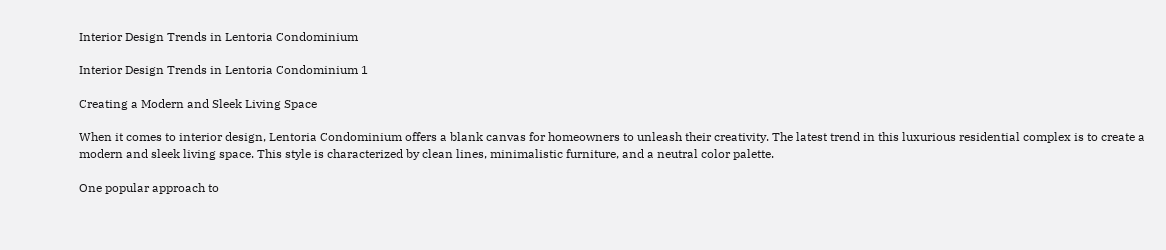Interior Design Trends in Lentoria Condominium

Interior Design Trends in Lentoria Condominium 1

Creating a Modern and Sleek Living Space

When it comes to interior design, Lentoria Condominium offers a blank canvas for homeowners to unleash their creativity. The latest trend in this luxurious residential complex is to create a modern and sleek living space. This style is characterized by clean lines, minimalistic furniture, and a neutral color palette.

One popular approach to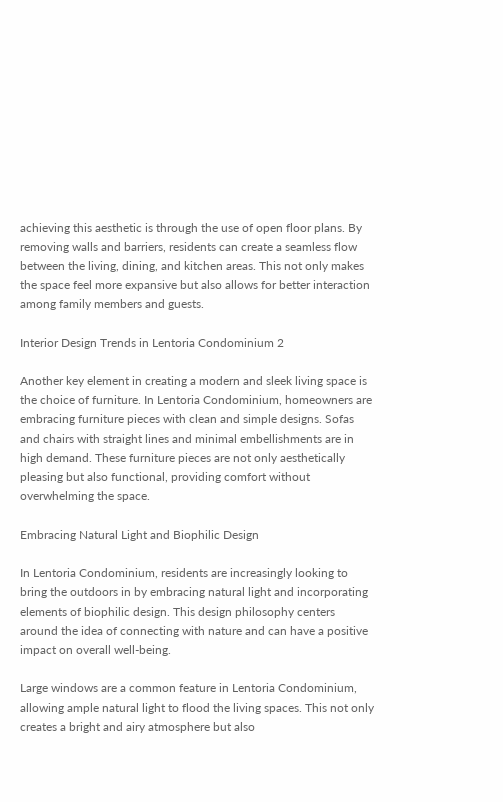achieving this aesthetic is through the use of open floor plans. By removing walls and barriers, residents can create a seamless flow between the living, dining, and kitchen areas. This not only makes the space feel more expansive but also allows for better interaction among family members and guests.

Interior Design Trends in Lentoria Condominium 2

Another key element in creating a modern and sleek living space is the choice of furniture. In Lentoria Condominium, homeowners are embracing furniture pieces with clean and simple designs. Sofas and chairs with straight lines and minimal embellishments are in high demand. These furniture pieces are not only aesthetically pleasing but also functional, providing comfort without overwhelming the space.

Embracing Natural Light and Biophilic Design

In Lentoria Condominium, residents are increasingly looking to bring the outdoors in by embracing natural light and incorporating elements of biophilic design. This design philosophy centers around the idea of connecting with nature and can have a positive impact on overall well-being.

Large windows are a common feature in Lentoria Condominium, allowing ample natural light to flood the living spaces. This not only creates a bright and airy atmosphere but also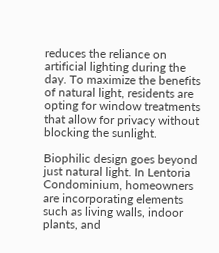reduces the reliance on artificial lighting during the day. To maximize the benefits of natural light, residents are opting for window treatments that allow for privacy without blocking the sunlight.

Biophilic design goes beyond just natural light. In Lentoria Condominium, homeowners are incorporating elements such as living walls, indoor plants, and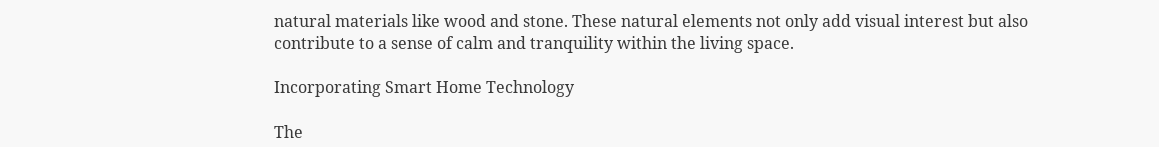natural materials like wood and stone. These natural elements not only add visual interest but also contribute to a sense of calm and tranquility within the living space.

Incorporating Smart Home Technology

The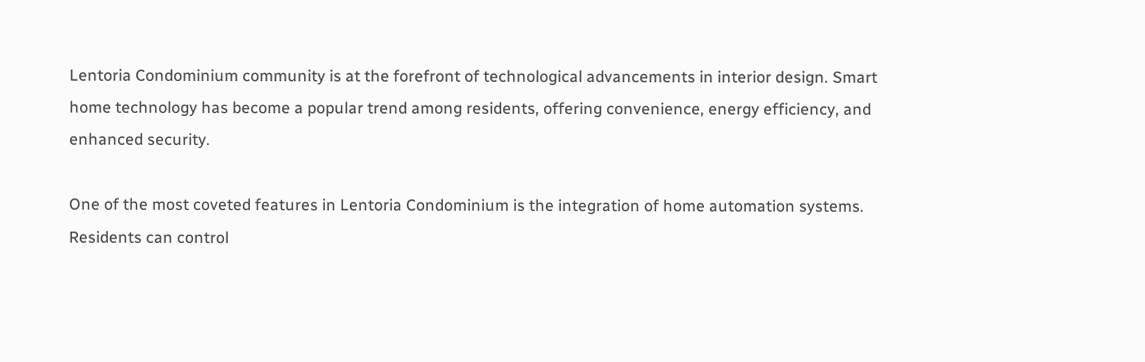Lentoria Condominium community is at the forefront of technological advancements in interior design. Smart home technology has become a popular trend among residents, offering convenience, energy efficiency, and enhanced security.

One of the most coveted features in Lentoria Condominium is the integration of home automation systems. Residents can control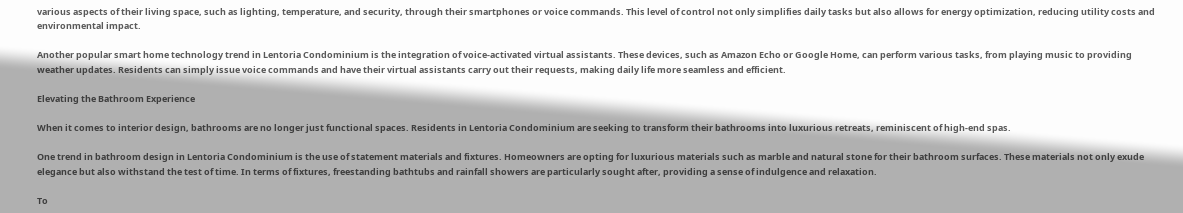various aspects of their living space, such as lighting, temperature, and security, through their smartphones or voice commands. This level of control not only simplifies daily tasks but also allows for energy optimization, reducing utility costs and environmental impact.

Another popular smart home technology trend in Lentoria Condominium is the integration of voice-activated virtual assistants. These devices, such as Amazon Echo or Google Home, can perform various tasks, from playing music to providing weather updates. Residents can simply issue voice commands and have their virtual assistants carry out their requests, making daily life more seamless and efficient.

Elevating the Bathroom Experience

When it comes to interior design, bathrooms are no longer just functional spaces. Residents in Lentoria Condominium are seeking to transform their bathrooms into luxurious retreats, reminiscent of high-end spas.

One trend in bathroom design in Lentoria Condominium is the use of statement materials and fixtures. Homeowners are opting for luxurious materials such as marble and natural stone for their bathroom surfaces. These materials not only exude elegance but also withstand the test of time. In terms of fixtures, freestanding bathtubs and rainfall showers are particularly sought after, providing a sense of indulgence and relaxation.

To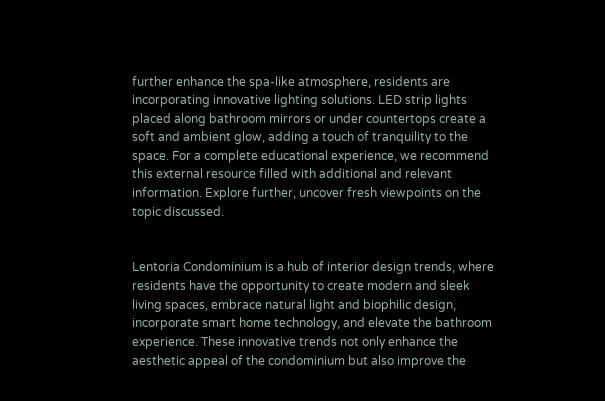further enhance the spa-like atmosphere, residents are incorporating innovative lighting solutions. LED strip lights placed along bathroom mirrors or under countertops create a soft and ambient glow, adding a touch of tranquility to the space. For a complete educational experience, we recommend this external resource filled with additional and relevant information. Explore further, uncover fresh viewpoints on the topic discussed.


Lentoria Condominium is a hub of interior design trends, where residents have the opportunity to create modern and sleek living spaces, embrace natural light and biophilic design, incorporate smart home technology, and elevate the bathroom experience. These innovative trends not only enhance the aesthetic appeal of the condominium but also improve the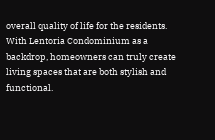overall quality of life for the residents. With Lentoria Condominium as a backdrop, homeowners can truly create living spaces that are both stylish and functional.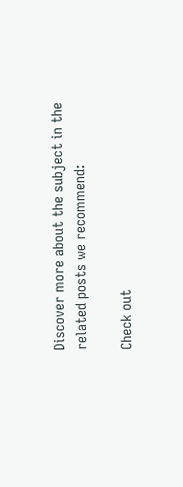Discover more about the subject in the related posts we recommend:

Check out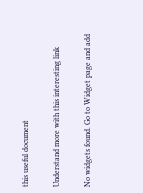this useful document

Understand more with this interesting link

No widgets found. Go to Widget page and add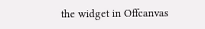the widget in Offcanvas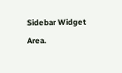Sidebar Widget Area.